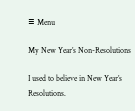≡ Menu

My New Year’s Non-Resolutions

I used to believe in New Year’s Resolutions.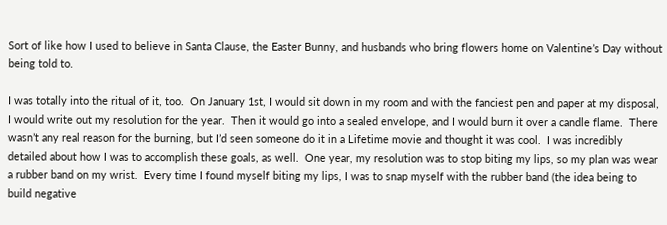Sort of like how I used to believe in Santa Clause, the Easter Bunny, and husbands who bring flowers home on Valentine’s Day without being told to.

I was totally into the ritual of it, too.  On January 1st, I would sit down in my room and with the fanciest pen and paper at my disposal, I would write out my resolution for the year.  Then it would go into a sealed envelope, and I would burn it over a candle flame.  There wasn’t any real reason for the burning, but I’d seen someone do it in a Lifetime movie and thought it was cool.  I was incredibly detailed about how I was to accomplish these goals, as well.  One year, my resolution was to stop biting my lips, so my plan was wear a rubber band on my wrist.  Every time I found myself biting my lips, I was to snap myself with the rubber band (the idea being to build negative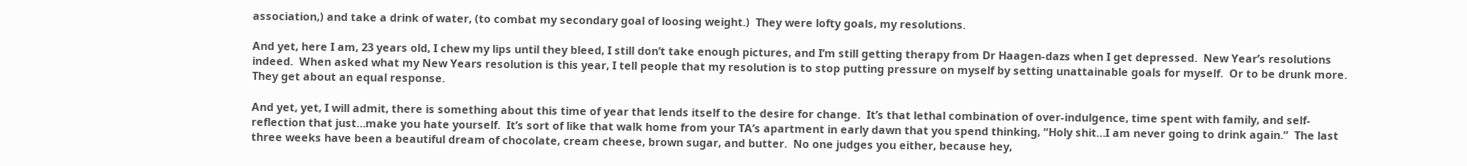association,) and take a drink of water, (to combat my secondary goal of loosing weight.)  They were lofty goals, my resolutions.

And yet, here I am, 23 years old, I chew my lips until they bleed, I still don’t take enough pictures, and I’m still getting therapy from Dr Haagen-dazs when I get depressed.  New Year’s resolutions indeed.  When asked what my New Years resolution is this year, I tell people that my resolution is to stop putting pressure on myself by setting unattainable goals for myself.  Or to be drunk more.  They get about an equal response.

And yet, yet, I will admit, there is something about this time of year that lends itself to the desire for change.  It’s that lethal combination of over-indulgence, time spent with family, and self-reflection that just…make you hate yourself.  It’s sort of like that walk home from your TA’s apartment in early dawn that you spend thinking, “Holy shit…I am never going to drink again.”  The last three weeks have been a beautiful dream of chocolate, cream cheese, brown sugar, and butter.  No one judges you either, because hey,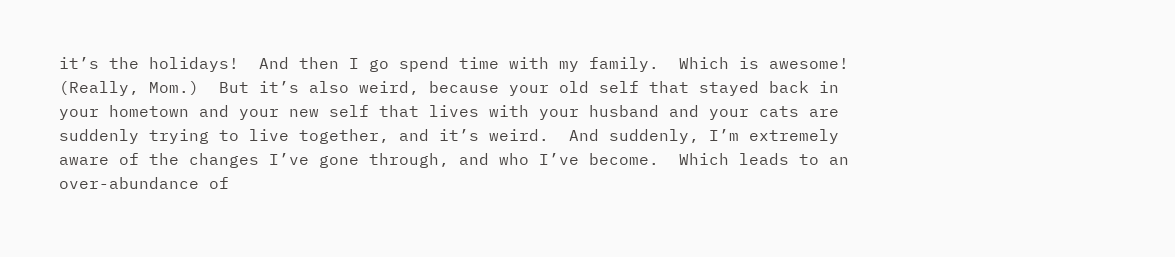it’s the holidays!  And then I go spend time with my family.  Which is awesome!  (Really, Mom.)  But it’s also weird, because your old self that stayed back in your hometown and your new self that lives with your husband and your cats are suddenly trying to live together, and it’s weird.  And suddenly, I’m extremely aware of the changes I’ve gone through, and who I’ve become.  Which leads to an over-abundance of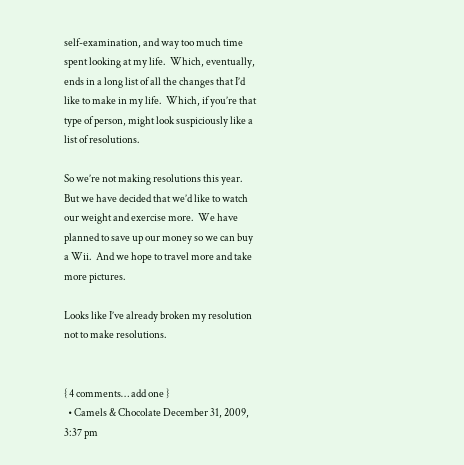self-examination, and way too much time spent looking at my life.  Which, eventually, ends in a long list of all the changes that I’d like to make in my life.  Which, if you’re that type of person, might look suspiciously like a list of resolutions.

So we’re not making resolutions this year.  But we have decided that we’d like to watch our weight and exercise more.  We have planned to save up our money so we can buy a Wii.  And we hope to travel more and take more pictures.

Looks like I’ve already broken my resolution not to make resolutions.


{ 4 comments… add one }
  • Camels & Chocolate December 31, 2009, 3:37 pm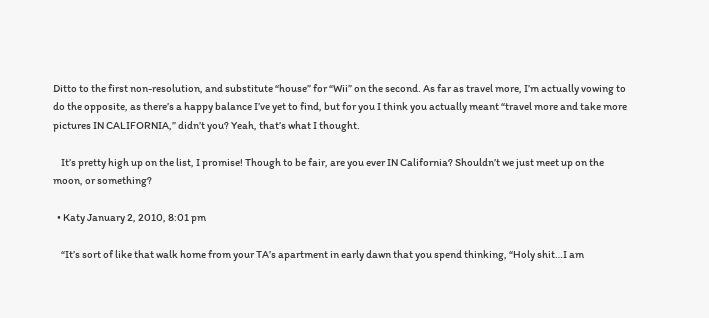Ditto to the first non-resolution, and substitute “house” for “Wii” on the second. As far as travel more, I’m actually vowing to do the opposite, as there’s a happy balance I’ve yet to find, but for you I think you actually meant “travel more and take more pictures IN CALIFORNIA,” didn’t you? Yeah, that’s what I thought.

    It’s pretty high up on the list, I promise! Though to be fair, are you ever IN California? Shouldn’t we just meet up on the moon, or something?

  • Katy January 2, 2010, 8:01 pm

    “It’s sort of like that walk home from your TA’s apartment in early dawn that you spend thinking, “Holy shit…I am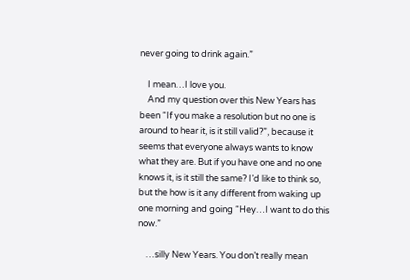never going to drink again.”

    I mean…I love you.
    And my question over this New Years has been “If you make a resolution but no one is around to hear it, is it still valid?”, because it seems that everyone always wants to know what they are. But if you have one and no one knows it, is it still the same? I’d like to think so, but the how is it any different from waking up one morning and going “Hey…I want to do this now.”

    …silly New Years. You don’t really mean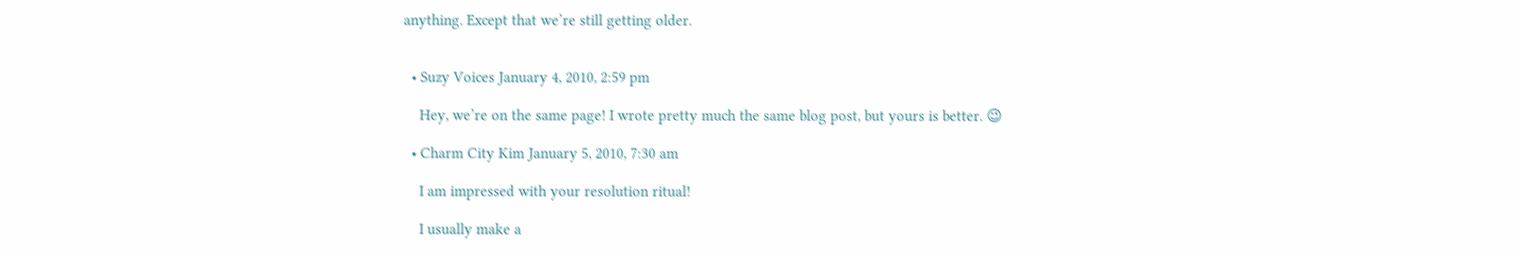anything. Except that we’re still getting older.


  • Suzy Voices January 4, 2010, 2:59 pm

    Hey, we’re on the same page! I wrote pretty much the same blog post, but yours is better. 😉

  • Charm City Kim January 5, 2010, 7:30 am

    I am impressed with your resolution ritual!

    I usually make a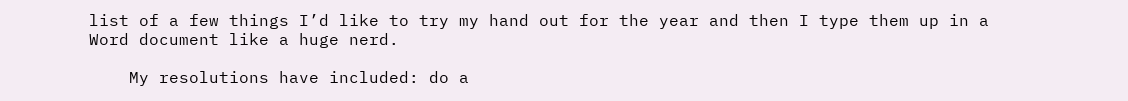list of a few things I’d like to try my hand out for the year and then I type them up in a Word document like a huge nerd.

    My resolutions have included: do a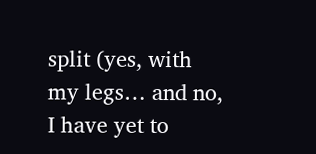split (yes, with my legs… and no, I have yet to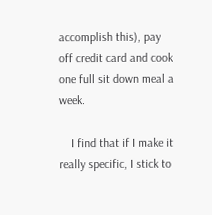accomplish this), pay off credit card and cook one full sit down meal a week.

    I find that if I make it really specific, I stick to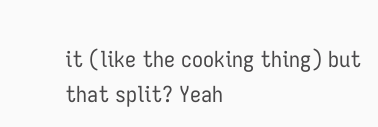it (like the cooking thing) but that split? Yeah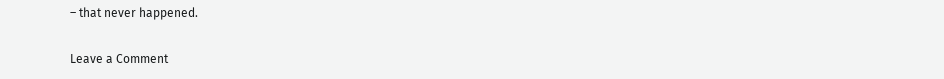– that never happened.

Leave a Comment